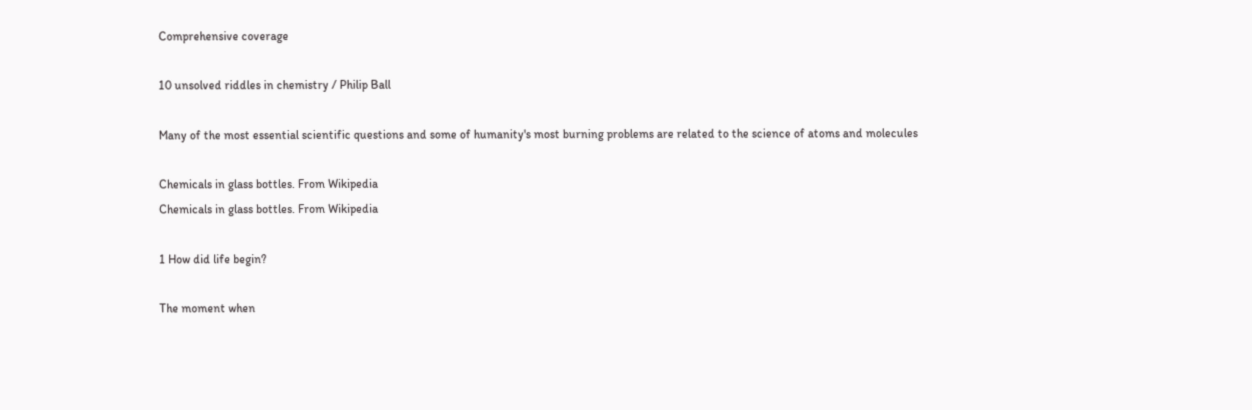Comprehensive coverage

10 unsolved riddles in chemistry / Philip Ball

Many of the most essential scientific questions and some of humanity's most burning problems are related to the science of atoms and molecules

Chemicals in glass bottles. From Wikipedia
Chemicals in glass bottles. From Wikipedia

1 How did life begin?

The moment when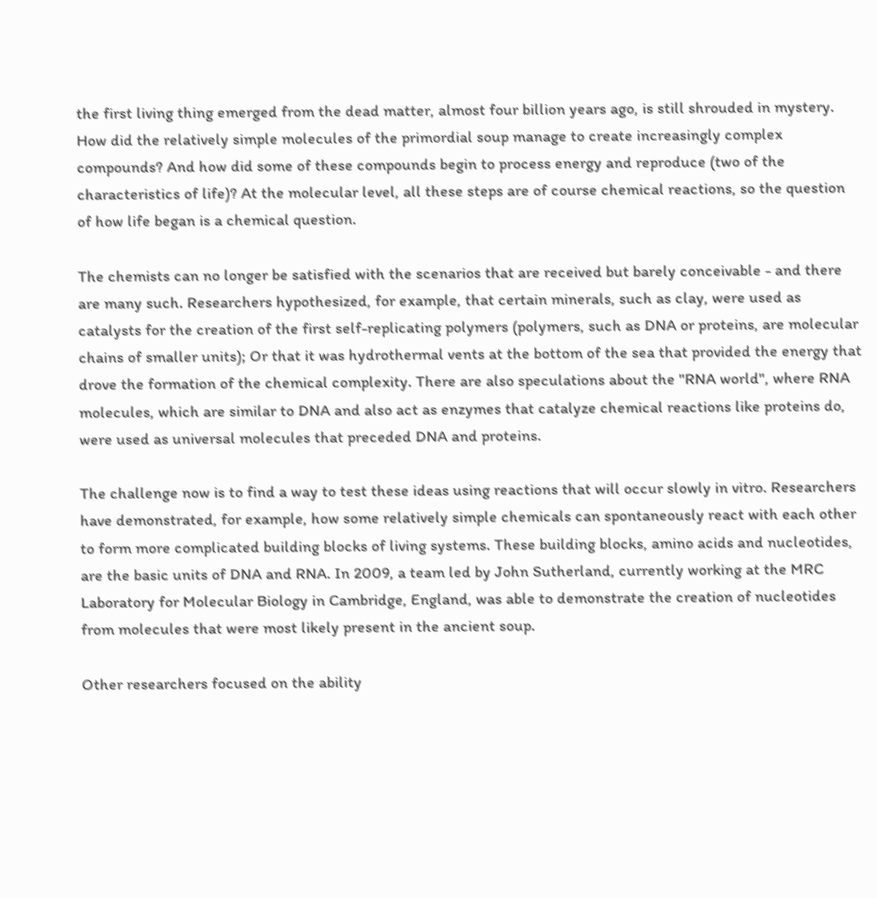the first living thing emerged from the dead matter, almost four billion years ago, is still shrouded in mystery. How did the relatively simple molecules of the primordial soup manage to create increasingly complex compounds? And how did some of these compounds begin to process energy and reproduce (two of the characteristics of life)? At the molecular level, all these steps are of course chemical reactions, so the question of how life began is a chemical question.

The chemists can no longer be satisfied with the scenarios that are received but barely conceivable - and there are many such. Researchers hypothesized, for example, that certain minerals, such as clay, were used as catalysts for the creation of the first self-replicating polymers (polymers, such as DNA or proteins, are molecular chains of smaller units); Or that it was hydrothermal vents at the bottom of the sea that provided the energy that drove the formation of the chemical complexity. There are also speculations about the "RNA world", where RNA molecules, which are similar to DNA and also act as enzymes that catalyze chemical reactions like proteins do, were used as universal molecules that preceded DNA and proteins.

The challenge now is to find a way to test these ideas using reactions that will occur slowly in vitro. Researchers have demonstrated, for example, how some relatively simple chemicals can spontaneously react with each other to form more complicated building blocks of living systems. These building blocks, amino acids and nucleotides, are the basic units of DNA and RNA. In 2009, a team led by John Sutherland, currently working at the MRC Laboratory for Molecular Biology in Cambridge, England, was able to demonstrate the creation of nucleotides from molecules that were most likely present in the ancient soup.

Other researchers focused on the ability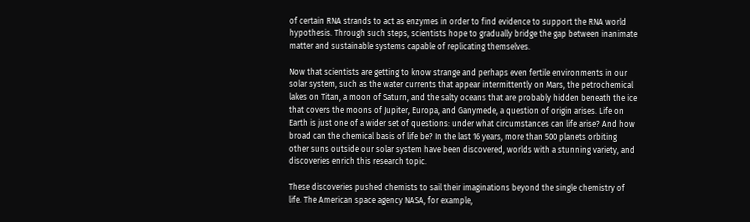of certain RNA strands to act as enzymes in order to find evidence to support the RNA world hypothesis. Through such steps, scientists hope to gradually bridge the gap between inanimate matter and sustainable systems capable of replicating themselves.

Now that scientists are getting to know strange and perhaps even fertile environments in our solar system, such as the water currents that appear intermittently on Mars, the petrochemical lakes on Titan, a moon of Saturn, and the salty oceans that are probably hidden beneath the ice that covers the moons of Jupiter, Europa, and Ganymede, a question of origin arises. Life on Earth is just one of a wider set of questions: under what circumstances can life arise? And how broad can the chemical basis of life be? In the last 16 years, more than 500 planets orbiting other suns outside our solar system have been discovered, worlds with a stunning variety, and discoveries enrich this research topic.

These discoveries pushed chemists to sail their imaginations beyond the single chemistry of life. The American space agency NASA, for example,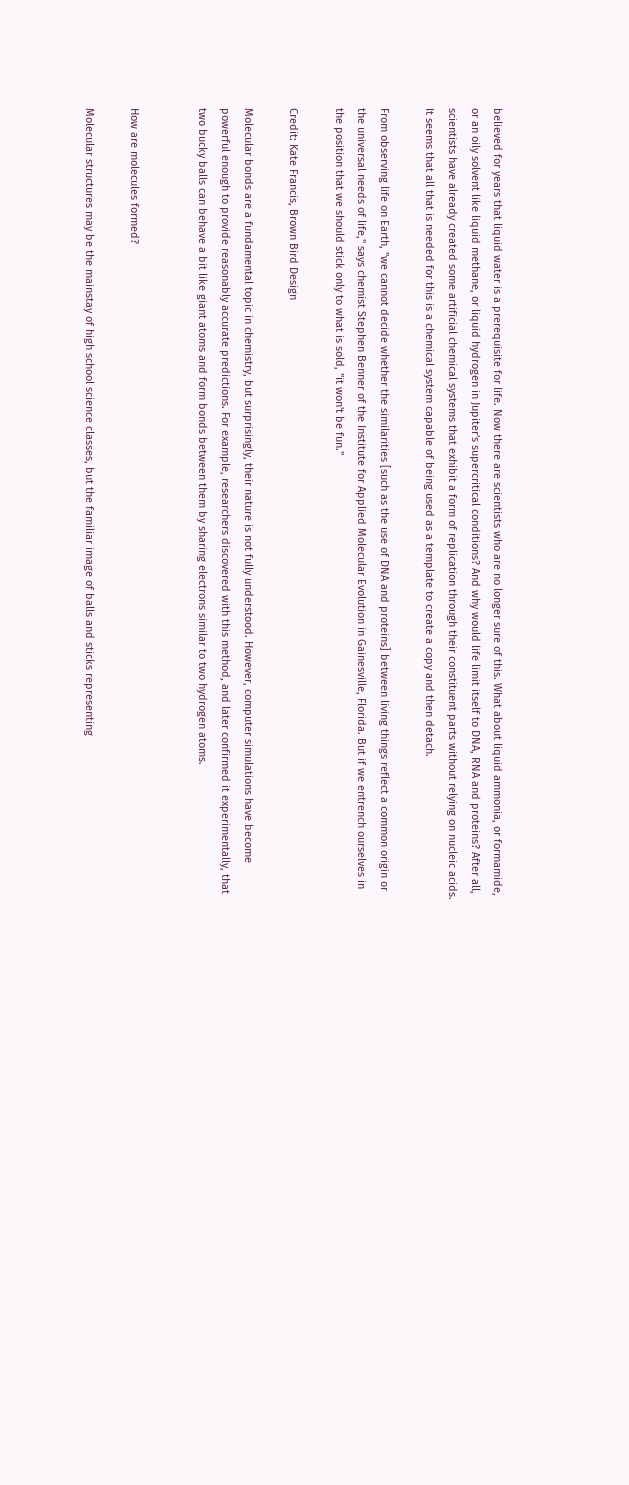believed for years that liquid water is a prerequisite for life. Now there are scientists who are no longer sure of this. What about liquid ammonia, or formamide, or an oily solvent like liquid methane, or liquid hydrogen in Jupiter's supercritical conditions? And why would life limit itself to DNA, RNA and proteins? After all, scientists have already created some artificial chemical systems that exhibit a form of replication through their constituent parts without relying on nucleic acids. It seems that all that is needed for this is a chemical system capable of being used as a template to create a copy and then detach.

From observing life on Earth, "we cannot decide whether the similarities [such as the use of DNA and proteins] between living things reflect a common origin or the universal needs of life," says chemist Stephen Benner of the Institute for Applied Molecular Evolution in Gainesville, Florida. But if we entrench ourselves in the position that we should stick only to what is sold, "it won't be fun."

Credit: Kate Francis, Brown Bird Design

Molecular bonds are a fundamental topic in chemistry, but surprisingly, their nature is not fully understood. However, computer simulations have become powerful enough to provide reasonably accurate predictions. For example, researchers discovered with this method, and later confirmed it experimentally, that two bucky balls can behave a bit like giant atoms and form bonds between them by sharing electrons similar to two hydrogen atoms.


How are molecules formed?

Molecular structures may be the mainstay of high school science classes, but the familiar image of balls and sticks representing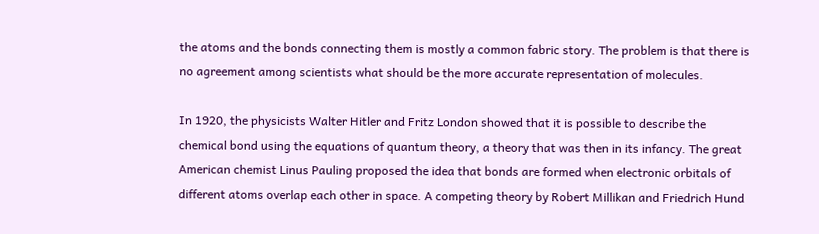the atoms and the bonds connecting them is mostly a common fabric story. The problem is that there is no agreement among scientists what should be the more accurate representation of molecules.

In 1920, the physicists Walter Hitler and Fritz London showed that it is possible to describe the chemical bond using the equations of quantum theory, a theory that was then in its infancy. The great American chemist Linus Pauling proposed the idea that bonds are formed when electronic orbitals of different atoms overlap each other in space. A competing theory by Robert Millikan and Friedrich Hund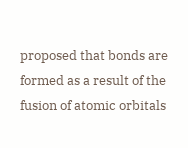proposed that bonds are formed as a result of the fusion of atomic orbitals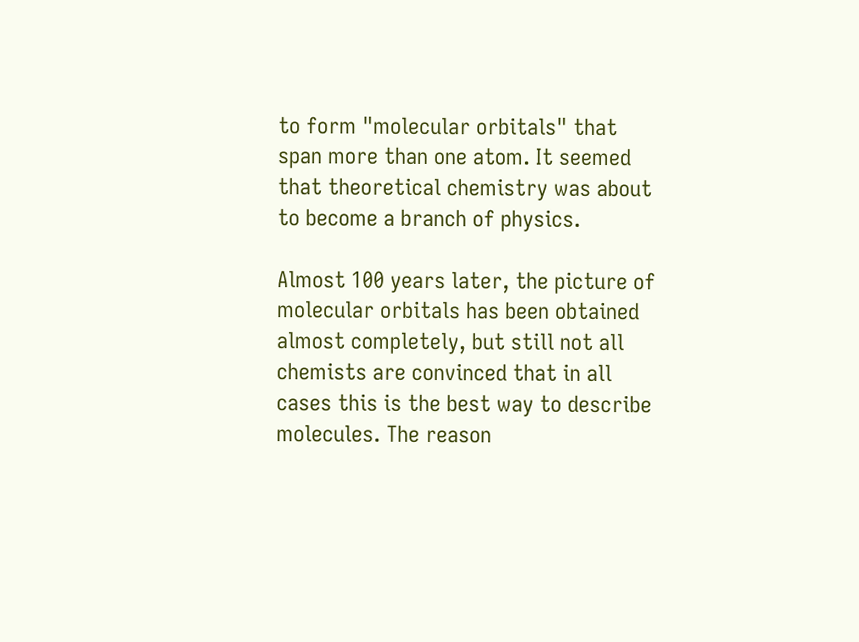to form "molecular orbitals" that span more than one atom. It seemed that theoretical chemistry was about to become a branch of physics.

Almost 100 years later, the picture of molecular orbitals has been obtained almost completely, but still not all chemists are convinced that in all cases this is the best way to describe molecules. The reason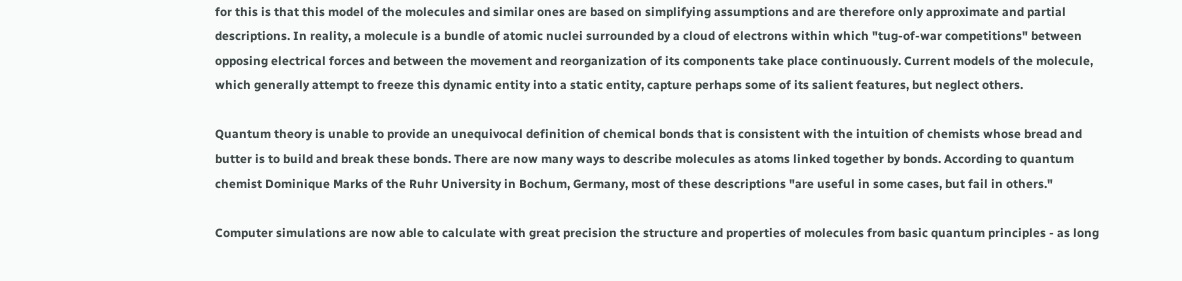for this is that this model of the molecules and similar ones are based on simplifying assumptions and are therefore only approximate and partial descriptions. In reality, a molecule is a bundle of atomic nuclei surrounded by a cloud of electrons within which "tug-of-war competitions" between opposing electrical forces and between the movement and reorganization of its components take place continuously. Current models of the molecule, which generally attempt to freeze this dynamic entity into a static entity, capture perhaps some of its salient features, but neglect others.

Quantum theory is unable to provide an unequivocal definition of chemical bonds that is consistent with the intuition of chemists whose bread and butter is to build and break these bonds. There are now many ways to describe molecules as atoms linked together by bonds. According to quantum chemist Dominique Marks of the Ruhr University in Bochum, Germany, most of these descriptions "are useful in some cases, but fail in others."

Computer simulations are now able to calculate with great precision the structure and properties of molecules from basic quantum principles - as long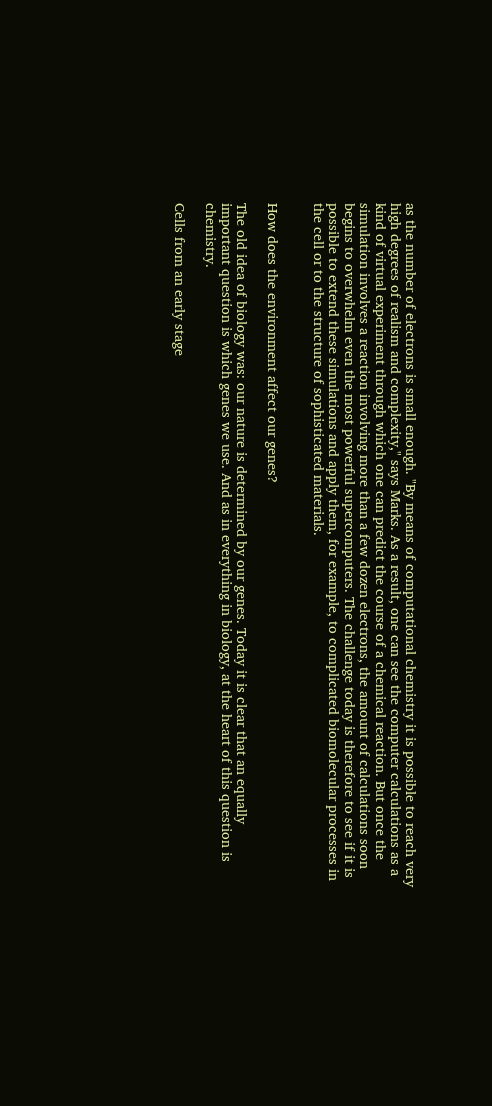as the number of electrons is small enough. "By means of computational chemistry it is possible to reach very high degrees of realism and complexity," says Marks. As a result, one can see the computer calculations as a kind of virtual experiment through which one can predict the course of a chemical reaction. But once the simulation involves a reaction involving more than a few dozen electrons, the amount of calculations soon begins to overwhelm even the most powerful supercomputers. The challenge today is therefore to see if it is possible to extend these simulations and apply them, for example, to complicated biomolecular processes in the cell or to the structure of sophisticated materials.


How does the environment affect our genes?

The old idea of biology was: our nature is determined by our genes. Today it is clear that an equally important question is which genes we use. And as in everything in biology, at the heart of this question is chemistry.

Cells from an early stage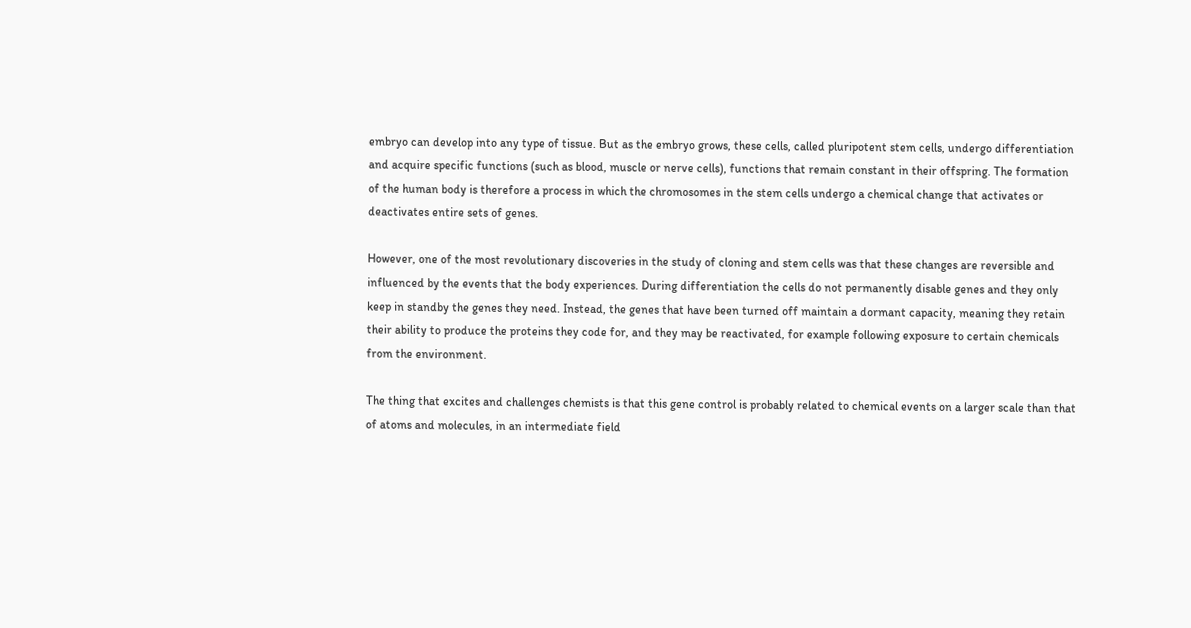embryo can develop into any type of tissue. But as the embryo grows, these cells, called pluripotent stem cells, undergo differentiation and acquire specific functions (such as blood, muscle or nerve cells), functions that remain constant in their offspring. The formation of the human body is therefore a process in which the chromosomes in the stem cells undergo a chemical change that activates or deactivates entire sets of genes.

However, one of the most revolutionary discoveries in the study of cloning and stem cells was that these changes are reversible and influenced by the events that the body experiences. During differentiation the cells do not permanently disable genes and they only keep in standby the genes they need. Instead, the genes that have been turned off maintain a dormant capacity, meaning they retain their ability to produce the proteins they code for, and they may be reactivated, for example following exposure to certain chemicals from the environment.

The thing that excites and challenges chemists is that this gene control is probably related to chemical events on a larger scale than that of atoms and molecules, in an intermediate field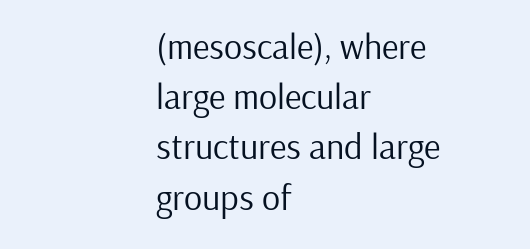(mesoscale), where large molecular structures and large groups of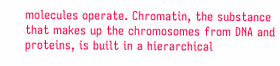molecules operate. Chromatin, the substance that makes up the chromosomes from DNA and proteins, is built in a hierarchical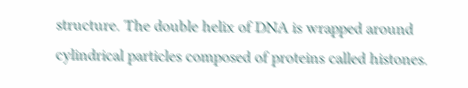structure. The double helix of DNA is wrapped around cylindrical particles composed of proteins called histones.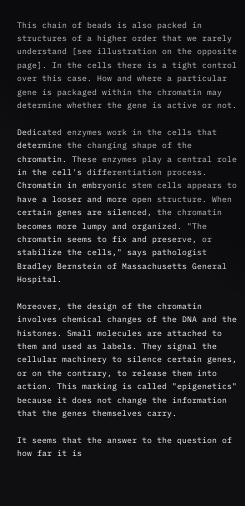This chain of beads is also packed in structures of a higher order that we rarely understand [see illustration on the opposite page]. In the cells there is a tight control over this case. How and where a particular gene is packaged within the chromatin may determine whether the gene is active or not.

Dedicated enzymes work in the cells that determine the changing shape of the chromatin. These enzymes play a central role in the cell's differentiation process. Chromatin in embryonic stem cells appears to have a looser and more open structure. When certain genes are silenced, the chromatin becomes more lumpy and organized. "The chromatin seems to fix and preserve, or stabilize the cells," says pathologist Bradley Bernstein of Massachusetts General Hospital.

Moreover, the design of the chromatin involves chemical changes of the DNA and the histones. Small molecules are attached to them and used as labels. They signal the cellular machinery to silence certain genes, or on the contrary, to release them into action. This marking is called "epigenetics" because it does not change the information that the genes themselves carry.

It seems that the answer to the question of how far it is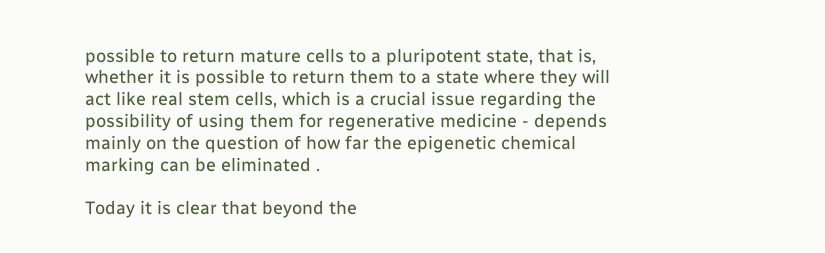possible to return mature cells to a pluripotent state, that is, whether it is possible to return them to a state where they will act like real stem cells, which is a crucial issue regarding the possibility of using them for regenerative medicine - depends mainly on the question of how far the epigenetic chemical marking can be eliminated .

Today it is clear that beyond the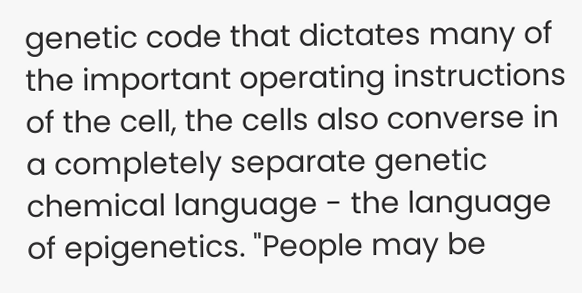genetic code that dictates many of the important operating instructions of the cell, the cells also converse in a completely separate genetic chemical language - the language of epigenetics. "People may be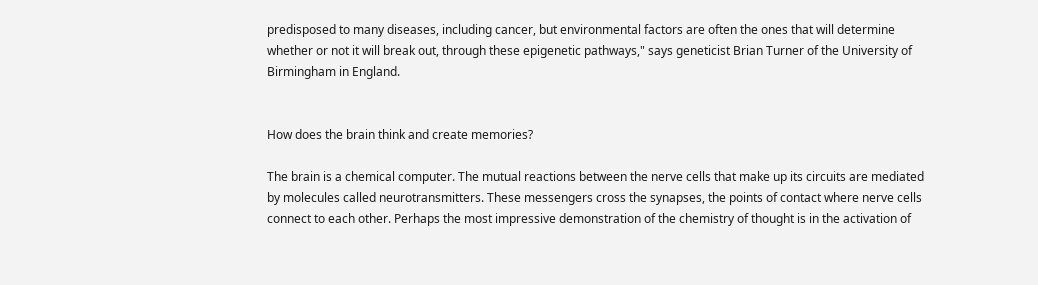predisposed to many diseases, including cancer, but environmental factors are often the ones that will determine whether or not it will break out, through these epigenetic pathways," says geneticist Brian Turner of the University of Birmingham in England.


How does the brain think and create memories?

The brain is a chemical computer. The mutual reactions between the nerve cells that make up its circuits are mediated by molecules called neurotransmitters. These messengers cross the synapses, the points of contact where nerve cells connect to each other. Perhaps the most impressive demonstration of the chemistry of thought is in the activation of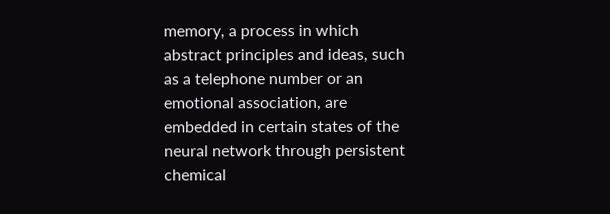memory, a process in which abstract principles and ideas, such as a telephone number or an emotional association, are embedded in certain states of the neural network through persistent chemical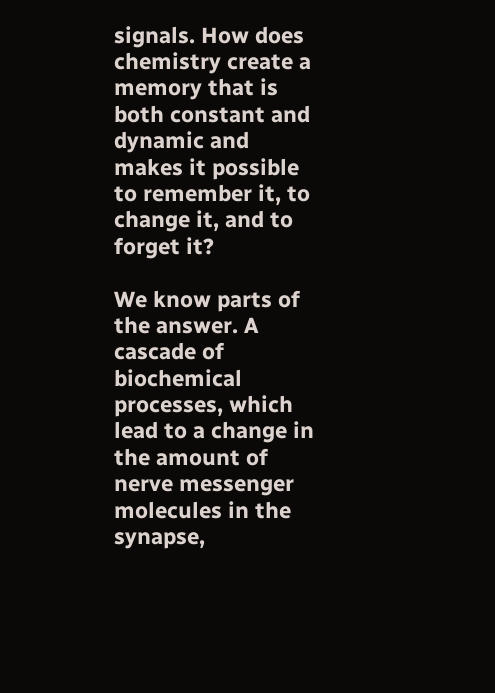signals. How does chemistry create a memory that is both constant and dynamic and makes it possible to remember it, to change it, and to forget it?

We know parts of the answer. A cascade of biochemical processes, which lead to a change in the amount of nerve messenger molecules in the synapse,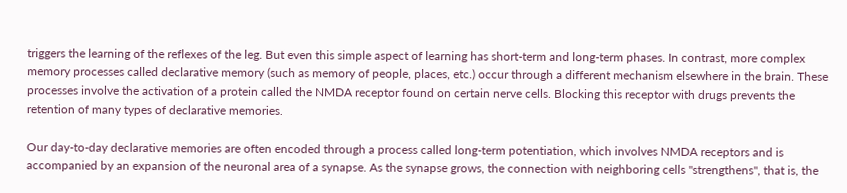triggers the learning of the reflexes of the leg. But even this simple aspect of learning has short-term and long-term phases. In contrast, more complex memory processes called declarative memory (such as memory of people, places, etc.) occur through a different mechanism elsewhere in the brain. These processes involve the activation of a protein called the NMDA receptor found on certain nerve cells. Blocking this receptor with drugs prevents the retention of many types of declarative memories.

Our day-to-day declarative memories are often encoded through a process called long-term potentiation, which involves NMDA receptors and is accompanied by an expansion of the neuronal area of a synapse. As the synapse grows, the connection with neighboring cells "strengthens", that is, the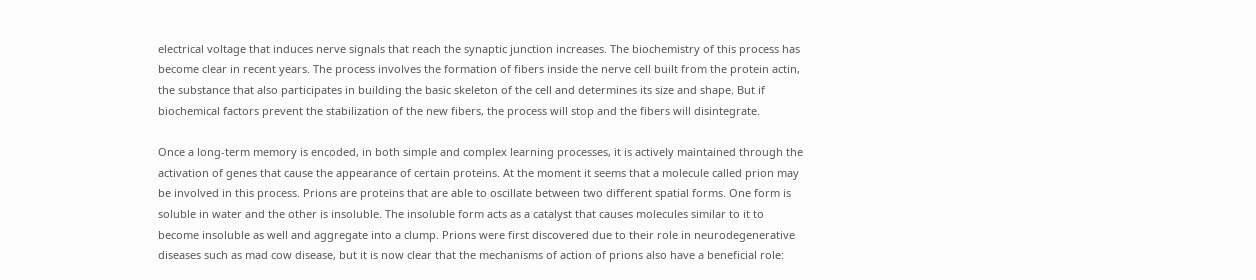electrical voltage that induces nerve signals that reach the synaptic junction increases. The biochemistry of this process has become clear in recent years. The process involves the formation of fibers inside the nerve cell built from the protein actin, the substance that also participates in building the basic skeleton of the cell and determines its size and shape. But if biochemical factors prevent the stabilization of the new fibers, the process will stop and the fibers will disintegrate.

Once a long-term memory is encoded, in both simple and complex learning processes, it is actively maintained through the activation of genes that cause the appearance of certain proteins. At the moment it seems that a molecule called prion may be involved in this process. Prions are proteins that are able to oscillate between two different spatial forms. One form is soluble in water and the other is insoluble. The insoluble form acts as a catalyst that causes molecules similar to it to become insoluble as well and aggregate into a clump. Prions were first discovered due to their role in neurodegenerative diseases such as mad cow disease, but it is now clear that the mechanisms of action of prions also have a beneficial role: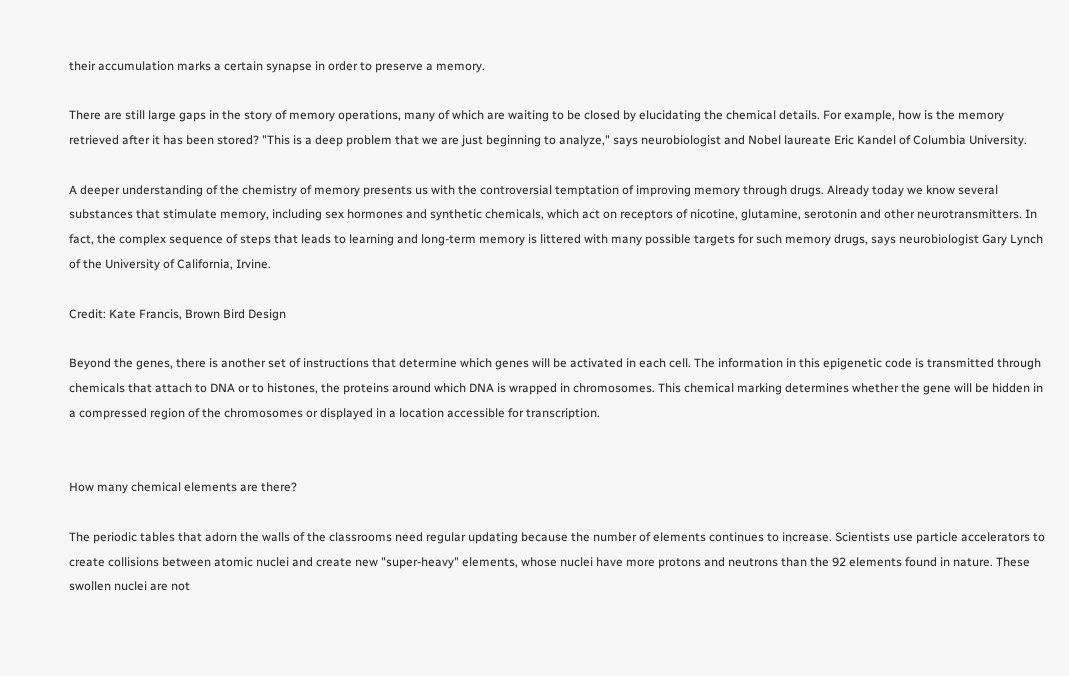their accumulation marks a certain synapse in order to preserve a memory.

There are still large gaps in the story of memory operations, many of which are waiting to be closed by elucidating the chemical details. For example, how is the memory retrieved after it has been stored? "This is a deep problem that we are just beginning to analyze," says neurobiologist and Nobel laureate Eric Kandel of Columbia University.

A deeper understanding of the chemistry of memory presents us with the controversial temptation of improving memory through drugs. Already today we know several substances that stimulate memory, including sex hormones and synthetic chemicals, which act on receptors of nicotine, glutamine, serotonin and other neurotransmitters. In fact, the complex sequence of steps that leads to learning and long-term memory is littered with many possible targets for such memory drugs, says neurobiologist Gary Lynch of the University of California, Irvine.

Credit: Kate Francis, Brown Bird Design

Beyond the genes, there is another set of instructions that determine which genes will be activated in each cell. The information in this epigenetic code is transmitted through chemicals that attach to DNA or to histones, the proteins around which DNA is wrapped in chromosomes. This chemical marking determines whether the gene will be hidden in a compressed region of the chromosomes or displayed in a location accessible for transcription.


How many chemical elements are there?

The periodic tables that adorn the walls of the classrooms need regular updating because the number of elements continues to increase. Scientists use particle accelerators to create collisions between atomic nuclei and create new "super-heavy" elements, whose nuclei have more protons and neutrons than the 92 elements found in nature. These swollen nuclei are not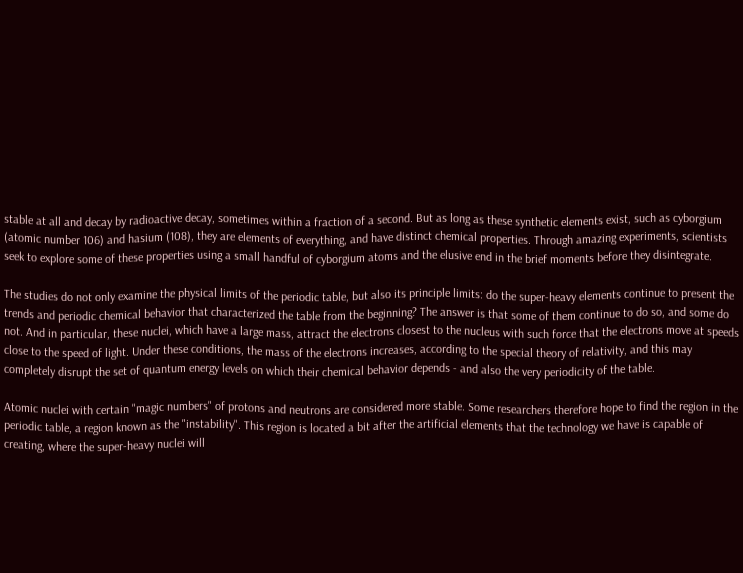stable at all and decay by radioactive decay, sometimes within a fraction of a second. But as long as these synthetic elements exist, such as cyborgium (atomic number 106) and hasium (108), they are elements of everything, and have distinct chemical properties. Through amazing experiments, scientists seek to explore some of these properties using a small handful of cyborgium atoms and the elusive end in the brief moments before they disintegrate.

The studies do not only examine the physical limits of the periodic table, but also its principle limits: do the super-heavy elements continue to present the trends and periodic chemical behavior that characterized the table from the beginning? The answer is that some of them continue to do so, and some do not. And in particular, these nuclei, which have a large mass, attract the electrons closest to the nucleus with such force that the electrons move at speeds close to the speed of light. Under these conditions, the mass of the electrons increases, according to the special theory of relativity, and this may completely disrupt the set of quantum energy levels on which their chemical behavior depends - and also the very periodicity of the table.

Atomic nuclei with certain "magic numbers" of protons and neutrons are considered more stable. Some researchers therefore hope to find the region in the periodic table, a region known as the "instability". This region is located a bit after the artificial elements that the technology we have is capable of creating, where the super-heavy nuclei will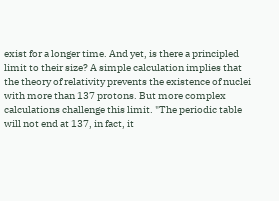exist for a longer time. And yet, is there a principled limit to their size? A simple calculation implies that the theory of relativity prevents the existence of nuclei with more than 137 protons. But more complex calculations challenge this limit. "The periodic table will not end at 137, in fact, it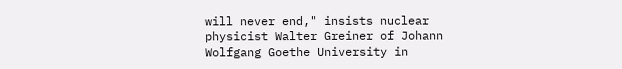will never end," insists nuclear physicist Walter Greiner of Johann Wolfgang Goethe University in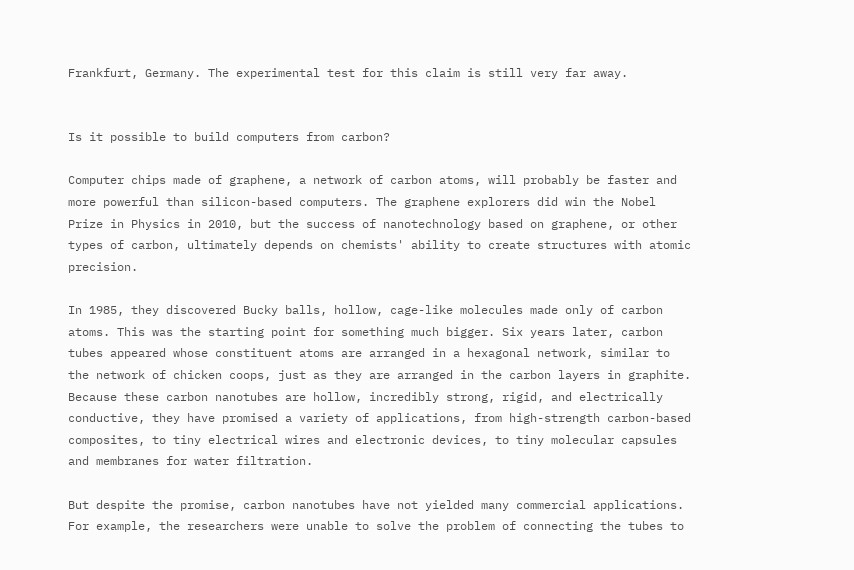Frankfurt, Germany. The experimental test for this claim is still very far away.


Is it possible to build computers from carbon?

Computer chips made of graphene, a network of carbon atoms, will probably be faster and more powerful than silicon-based computers. The graphene explorers did win the Nobel Prize in Physics in 2010, but the success of nanotechnology based on graphene, or other types of carbon, ultimately depends on chemists' ability to create structures with atomic precision.

In 1985, they discovered Bucky balls, hollow, cage-like molecules made only of carbon atoms. This was the starting point for something much bigger. Six years later, carbon tubes appeared whose constituent atoms are arranged in a hexagonal network, similar to the network of chicken coops, just as they are arranged in the carbon layers in graphite. Because these carbon nanotubes are hollow, incredibly strong, rigid, and electrically conductive, they have promised a variety of applications, from high-strength carbon-based composites, to tiny electrical wires and electronic devices, to tiny molecular capsules and membranes for water filtration.

But despite the promise, carbon nanotubes have not yielded many commercial applications. For example, the researchers were unable to solve the problem of connecting the tubes to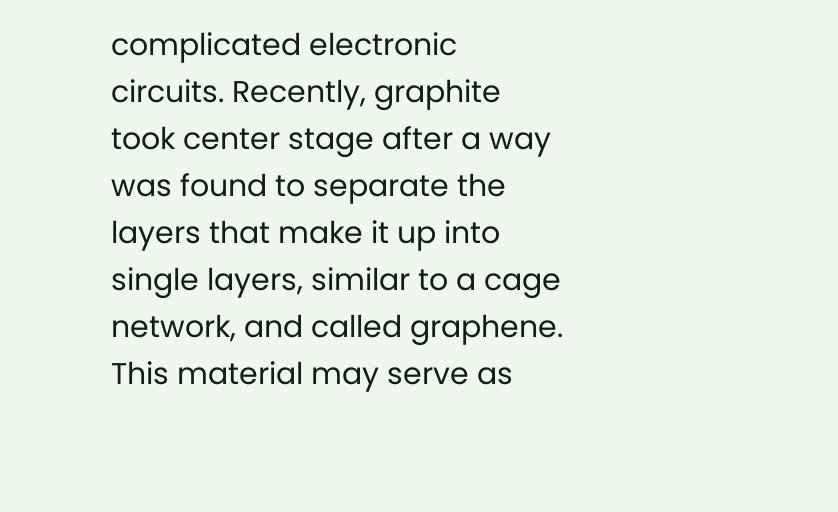complicated electronic circuits. Recently, graphite took center stage after a way was found to separate the layers that make it up into single layers, similar to a cage network, and called graphene. This material may serve as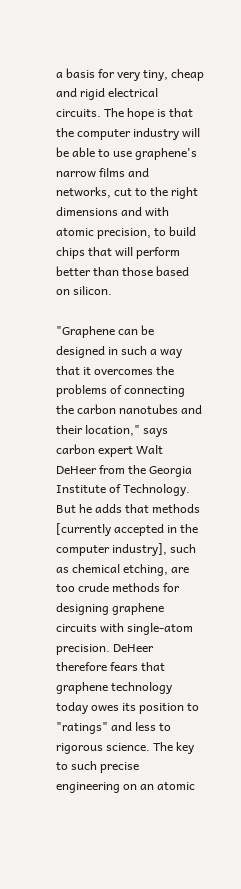a basis for very tiny, cheap and rigid electrical circuits. The hope is that the computer industry will be able to use graphene's narrow films and networks, cut to the right dimensions and with atomic precision, to build chips that will perform better than those based on silicon.

"Graphene can be designed in such a way that it overcomes the problems of connecting the carbon nanotubes and their location," says carbon expert Walt DeHeer from the Georgia Institute of Technology. But he adds that methods [currently accepted in the computer industry], such as chemical etching, are too crude methods for designing graphene circuits with single-atom precision. DeHeer therefore fears that graphene technology today owes its position to "ratings" and less to rigorous science. The key to such precise engineering on an atomic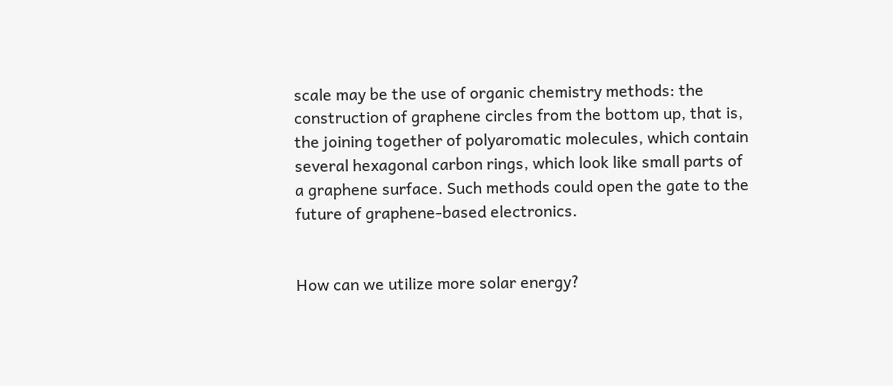scale may be the use of organic chemistry methods: the construction of graphene circles from the bottom up, that is, the joining together of polyaromatic molecules, which contain several hexagonal carbon rings, which look like small parts of a graphene surface. Such methods could open the gate to the future of graphene-based electronics.


How can we utilize more solar energy?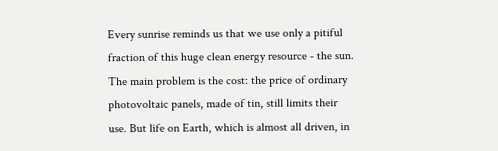Every sunrise reminds us that we use only a pitiful fraction of this huge clean energy resource - the sun. The main problem is the cost: the price of ordinary photovoltaic panels, made of tin, still limits their use. But life on Earth, which is almost all driven, in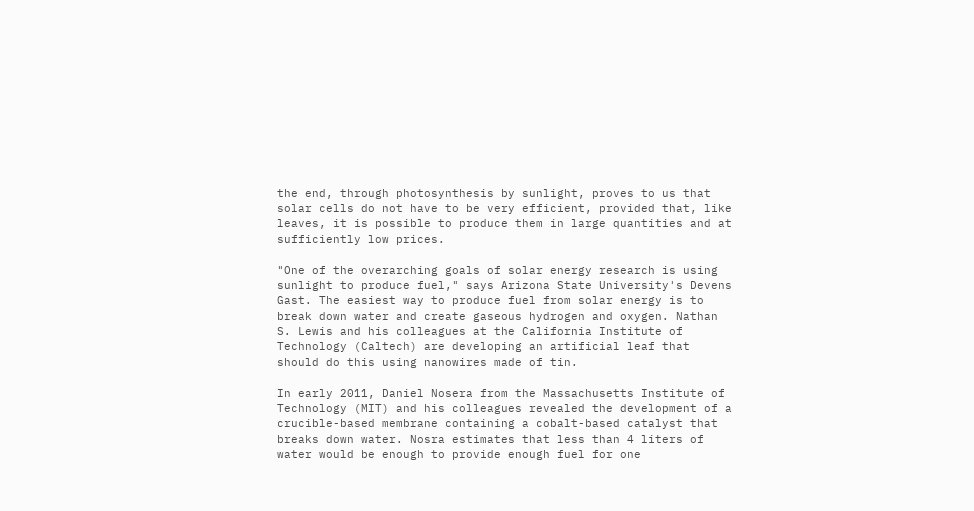the end, through photosynthesis by sunlight, proves to us that solar cells do not have to be very efficient, provided that, like leaves, it is possible to produce them in large quantities and at sufficiently low prices.

"One of the overarching goals of solar energy research is using sunlight to produce fuel," says Arizona State University's Devens Gast. The easiest way to produce fuel from solar energy is to break down water and create gaseous hydrogen and oxygen. Nathan S. Lewis and his colleagues at the California Institute of Technology (Caltech) are developing an artificial leaf that should do this using nanowires made of tin.

In early 2011, Daniel Nosera from the Massachusetts Institute of Technology (MIT) and his colleagues revealed the development of a crucible-based membrane containing a cobalt-based catalyst that breaks down water. Nosra estimates that less than 4 liters of water would be enough to provide enough fuel for one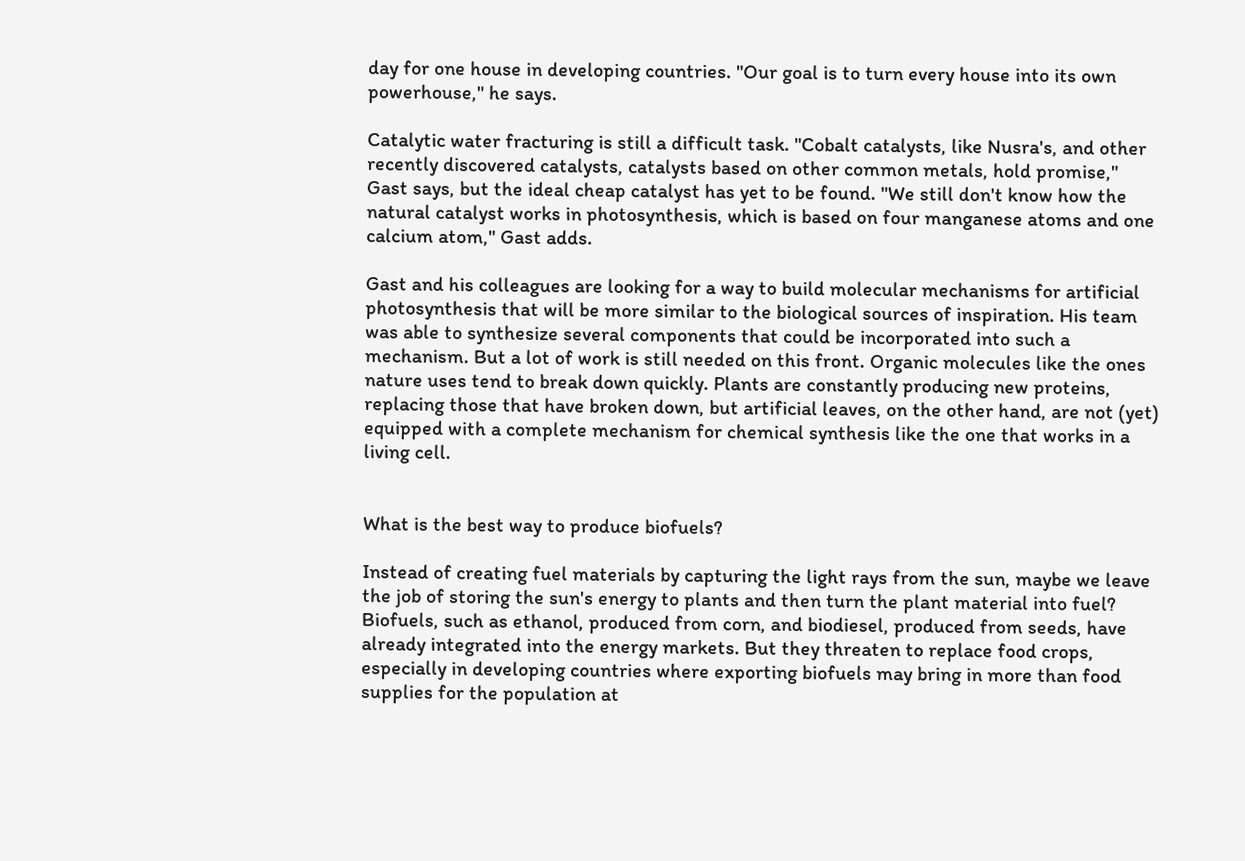day for one house in developing countries. "Our goal is to turn every house into its own powerhouse," he says.

Catalytic water fracturing is still a difficult task. "Cobalt catalysts, like Nusra's, and other recently discovered catalysts, catalysts based on other common metals, hold promise," Gast says, but the ideal cheap catalyst has yet to be found. "We still don't know how the natural catalyst works in photosynthesis, which is based on four manganese atoms and one calcium atom," Gast adds.

Gast and his colleagues are looking for a way to build molecular mechanisms for artificial photosynthesis that will be more similar to the biological sources of inspiration. His team was able to synthesize several components that could be incorporated into such a mechanism. But a lot of work is still needed on this front. Organic molecules like the ones nature uses tend to break down quickly. Plants are constantly producing new proteins, replacing those that have broken down, but artificial leaves, on the other hand, are not (yet) equipped with a complete mechanism for chemical synthesis like the one that works in a living cell.


What is the best way to produce biofuels?

Instead of creating fuel materials by capturing the light rays from the sun, maybe we leave the job of storing the sun's energy to plants and then turn the plant material into fuel? Biofuels, such as ethanol, produced from corn, and biodiesel, produced from seeds, have already integrated into the energy markets. But they threaten to replace food crops, especially in developing countries where exporting biofuels may bring in more than food supplies for the population at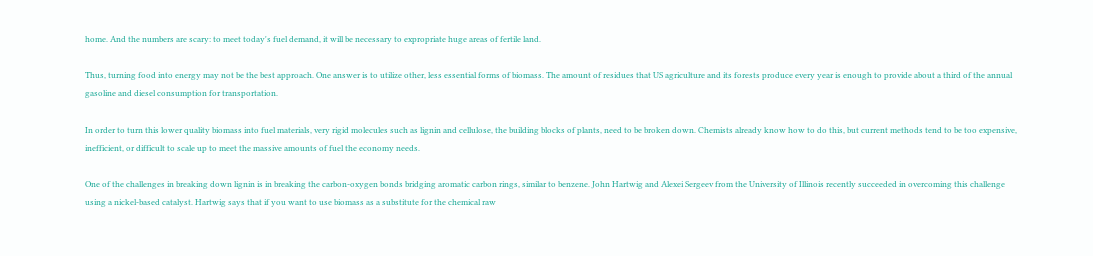home. And the numbers are scary: to meet today's fuel demand, it will be necessary to expropriate huge areas of fertile land.

Thus, turning food into energy may not be the best approach. One answer is to utilize other, less essential forms of biomass. The amount of residues that US agriculture and its forests produce every year is enough to provide about a third of the annual gasoline and diesel consumption for transportation.

In order to turn this lower quality biomass into fuel materials, very rigid molecules such as lignin and cellulose, the building blocks of plants, need to be broken down. Chemists already know how to do this, but current methods tend to be too expensive, inefficient, or difficult to scale up to meet the massive amounts of fuel the economy needs.

One of the challenges in breaking down lignin is in breaking the carbon-oxygen bonds bridging aromatic carbon rings, similar to benzene. John Hartwig and Alexei Sergeev from the University of Illinois recently succeeded in overcoming this challenge using a nickel-based catalyst. Hartwig says that if you want to use biomass as a substitute for the chemical raw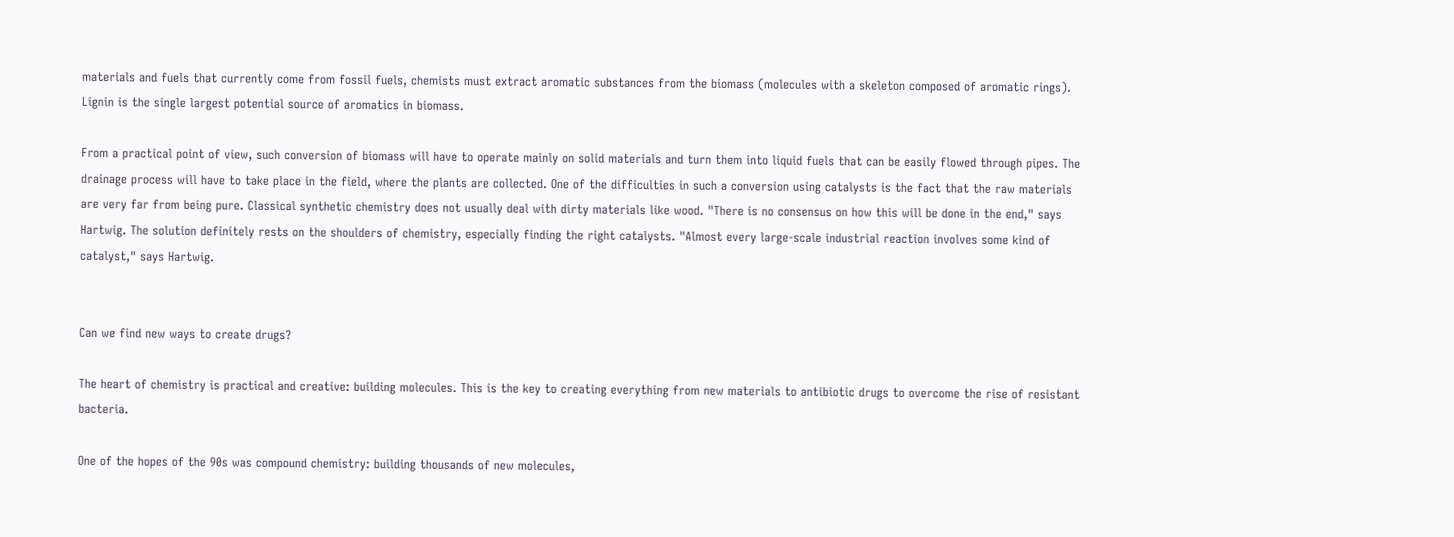materials and fuels that currently come from fossil fuels, chemists must extract aromatic substances from the biomass (molecules with a skeleton composed of aromatic rings). Lignin is the single largest potential source of aromatics in biomass.

From a practical point of view, such conversion of biomass will have to operate mainly on solid materials and turn them into liquid fuels that can be easily flowed through pipes. The drainage process will have to take place in the field, where the plants are collected. One of the difficulties in such a conversion using catalysts is the fact that the raw materials are very far from being pure. Classical synthetic chemistry does not usually deal with dirty materials like wood. "There is no consensus on how this will be done in the end," says Hartwig. The solution definitely rests on the shoulders of chemistry, especially finding the right catalysts. "Almost every large-scale industrial reaction involves some kind of catalyst," says Hartwig.


Can we find new ways to create drugs?

The heart of chemistry is practical and creative: building molecules. This is the key to creating everything from new materials to antibiotic drugs to overcome the rise of resistant bacteria.

One of the hopes of the 90s was compound chemistry: building thousands of new molecules,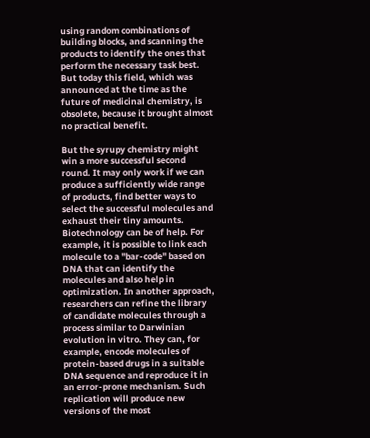using random combinations of building blocks, and scanning the products to identify the ones that perform the necessary task best. But today this field, which was announced at the time as the future of medicinal chemistry, is obsolete, because it brought almost no practical benefit.

But the syrupy chemistry might win a more successful second round. It may only work if we can produce a sufficiently wide range of products, find better ways to select the successful molecules and exhaust their tiny amounts. Biotechnology can be of help. For example, it is possible to link each molecule to a "bar-code" based on DNA that can identify the molecules and also help in optimization. In another approach, researchers can refine the library of candidate molecules through a process similar to Darwinian evolution in vitro. They can, for example, encode molecules of protein-based drugs in a suitable DNA sequence and reproduce it in an error-prone mechanism. Such replication will produce new versions of the most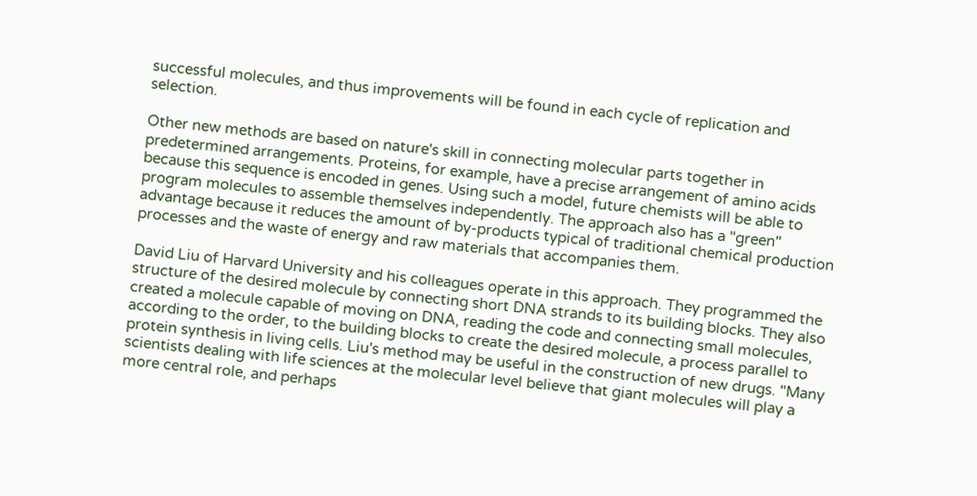successful molecules, and thus improvements will be found in each cycle of replication and selection.

Other new methods are based on nature's skill in connecting molecular parts together in predetermined arrangements. Proteins, for example, have a precise arrangement of amino acids because this sequence is encoded in genes. Using such a model, future chemists will be able to program molecules to assemble themselves independently. The approach also has a "green" advantage because it reduces the amount of by-products typical of traditional chemical production processes and the waste of energy and raw materials that accompanies them.

David Liu of Harvard University and his colleagues operate in this approach. They programmed the structure of the desired molecule by connecting short DNA strands to its building blocks. They also created a molecule capable of moving on DNA, reading the code and connecting small molecules, according to the order, to the building blocks to create the desired molecule, a process parallel to protein synthesis in living cells. Liu's method may be useful in the construction of new drugs. "Many scientists dealing with life sciences at the molecular level believe that giant molecules will play a more central role, and perhaps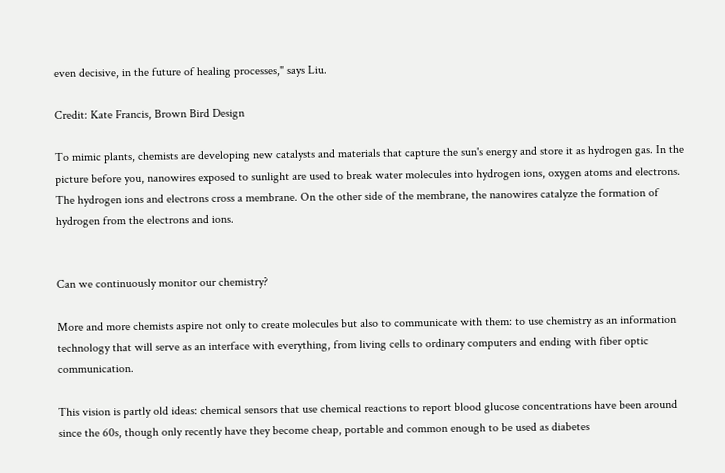even decisive, in the future of healing processes," says Liu.

Credit: Kate Francis, Brown Bird Design

To mimic plants, chemists are developing new catalysts and materials that capture the sun's energy and store it as hydrogen gas. In the picture before you, nanowires exposed to sunlight are used to break water molecules into hydrogen ions, oxygen atoms and electrons. The hydrogen ions and electrons cross a membrane. On the other side of the membrane, the nanowires catalyze the formation of hydrogen from the electrons and ions.


Can we continuously monitor our chemistry?

More and more chemists aspire not only to create molecules but also to communicate with them: to use chemistry as an information technology that will serve as an interface with everything, from living cells to ordinary computers and ending with fiber optic communication.

This vision is partly old ideas: chemical sensors that use chemical reactions to report blood glucose concentrations have been around since the 60s, though only recently have they become cheap, portable and common enough to be used as diabetes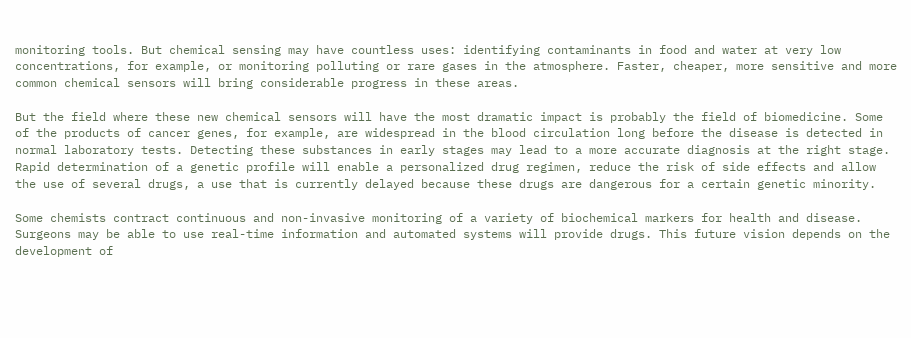monitoring tools. But chemical sensing may have countless uses: identifying contaminants in food and water at very low concentrations, for example, or monitoring polluting or rare gases in the atmosphere. Faster, cheaper, more sensitive and more common chemical sensors will bring considerable progress in these areas.

But the field where these new chemical sensors will have the most dramatic impact is probably the field of biomedicine. Some of the products of cancer genes, for example, are widespread in the blood circulation long before the disease is detected in normal laboratory tests. Detecting these substances in early stages may lead to a more accurate diagnosis at the right stage. Rapid determination of a genetic profile will enable a personalized drug regimen, reduce the risk of side effects and allow the use of several drugs, a use that is currently delayed because these drugs are dangerous for a certain genetic minority.

Some chemists contract continuous and non-invasive monitoring of a variety of biochemical markers for health and disease. Surgeons may be able to use real-time information and automated systems will provide drugs. This future vision depends on the development of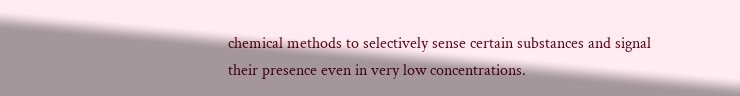chemical methods to selectively sense certain substances and signal their presence even in very low concentrations.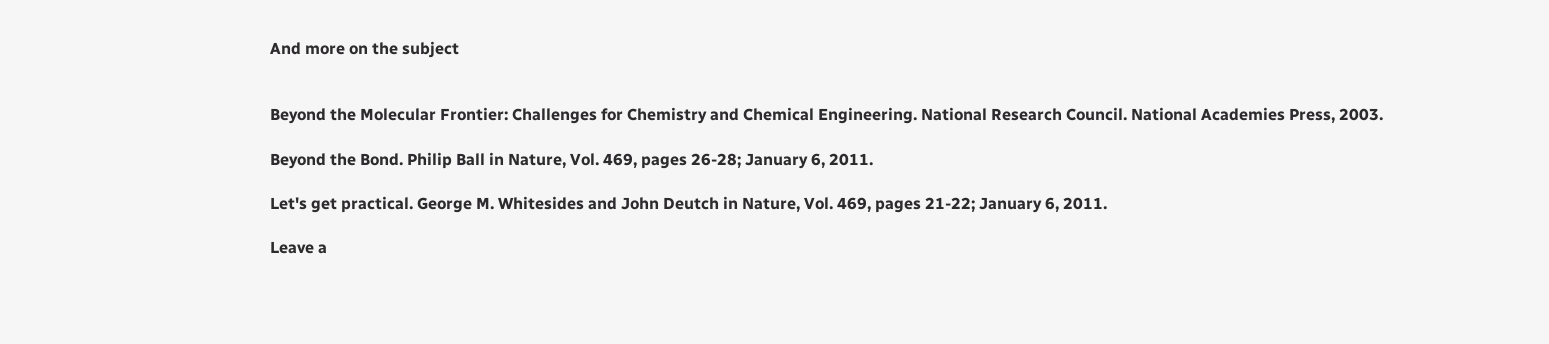And more on the subject


Beyond the Molecular Frontier: Challenges for Chemistry and Chemical Engineering. National Research Council. National Academies Press, 2003.

Beyond the Bond. Philip Ball in Nature, Vol. 469, pages 26-28; January 6, 2011.

Let's get practical. George M. Whitesides and John Deutch in Nature, Vol. 469, pages 21-22; January 6, 2011.

Leave a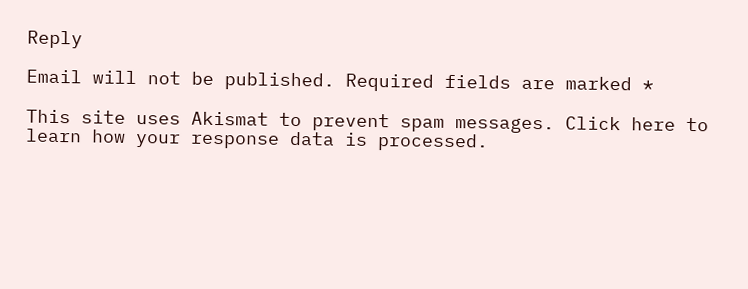Reply

Email will not be published. Required fields are marked *

This site uses Akismat to prevent spam messages. Click here to learn how your response data is processed.